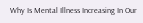Why Is Mental Illness Increasing In Our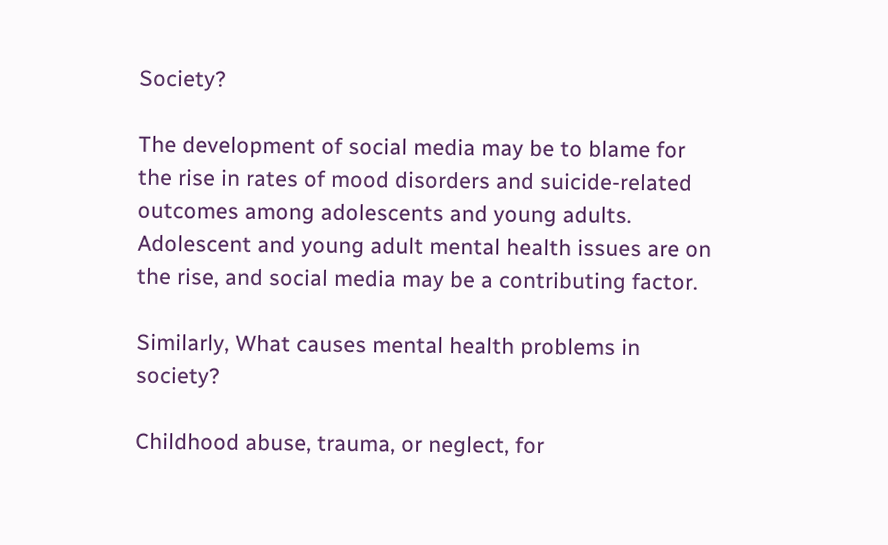Society?

The development of social media may be to blame for the rise in rates of mood disorders and suicide-related outcomes among adolescents and young adults. Adolescent and young adult mental health issues are on the rise, and social media may be a contributing factor.

Similarly, What causes mental health problems in society?

Childhood abuse, trauma, or neglect, for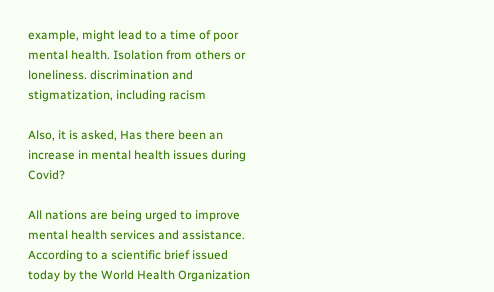example, might lead to a time of poor mental health. Isolation from others or loneliness. discrimination and stigmatization, including racism

Also, it is asked, Has there been an increase in mental health issues during Covid?

All nations are being urged to improve mental health services and assistance. According to a scientific brief issued today by the World Health Organization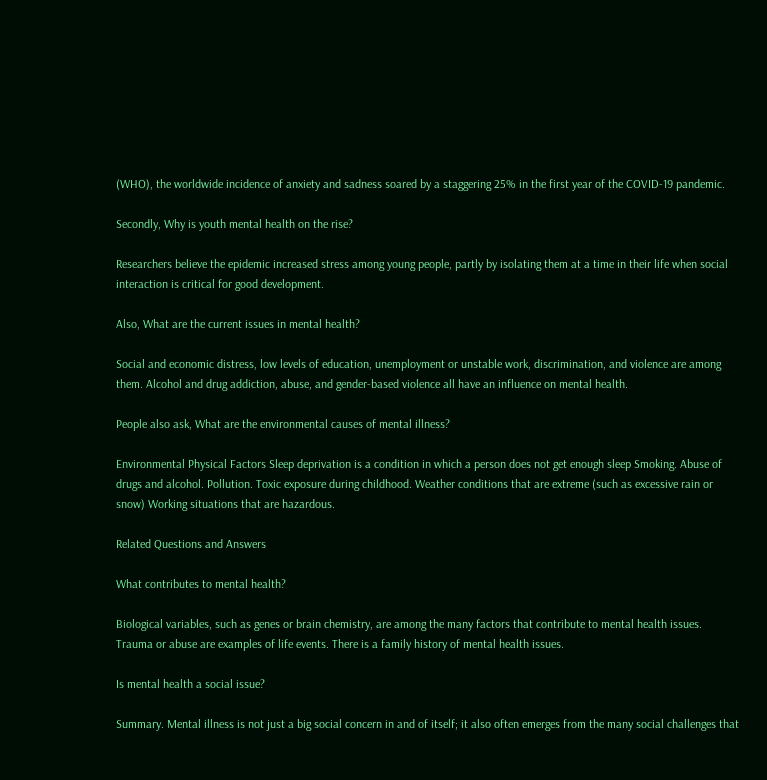(WHO), the worldwide incidence of anxiety and sadness soared by a staggering 25% in the first year of the COVID-19 pandemic.

Secondly, Why is youth mental health on the rise?

Researchers believe the epidemic increased stress among young people, partly by isolating them at a time in their life when social interaction is critical for good development.

Also, What are the current issues in mental health?

Social and economic distress, low levels of education, unemployment or unstable work, discrimination, and violence are among them. Alcohol and drug addiction, abuse, and gender-based violence all have an influence on mental health.

People also ask, What are the environmental causes of mental illness?

Environmental Physical Factors Sleep deprivation is a condition in which a person does not get enough sleep Smoking. Abuse of drugs and alcohol. Pollution. Toxic exposure during childhood. Weather conditions that are extreme (such as excessive rain or snow) Working situations that are hazardous.

Related Questions and Answers

What contributes to mental health?

Biological variables, such as genes or brain chemistry, are among the many factors that contribute to mental health issues. Trauma or abuse are examples of life events. There is a family history of mental health issues.

Is mental health a social issue?

Summary. Mental illness is not just a big social concern in and of itself; it also often emerges from the many social challenges that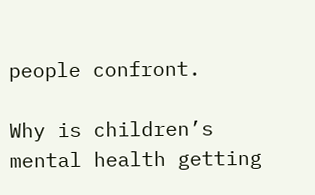people confront.

Why is children’s mental health getting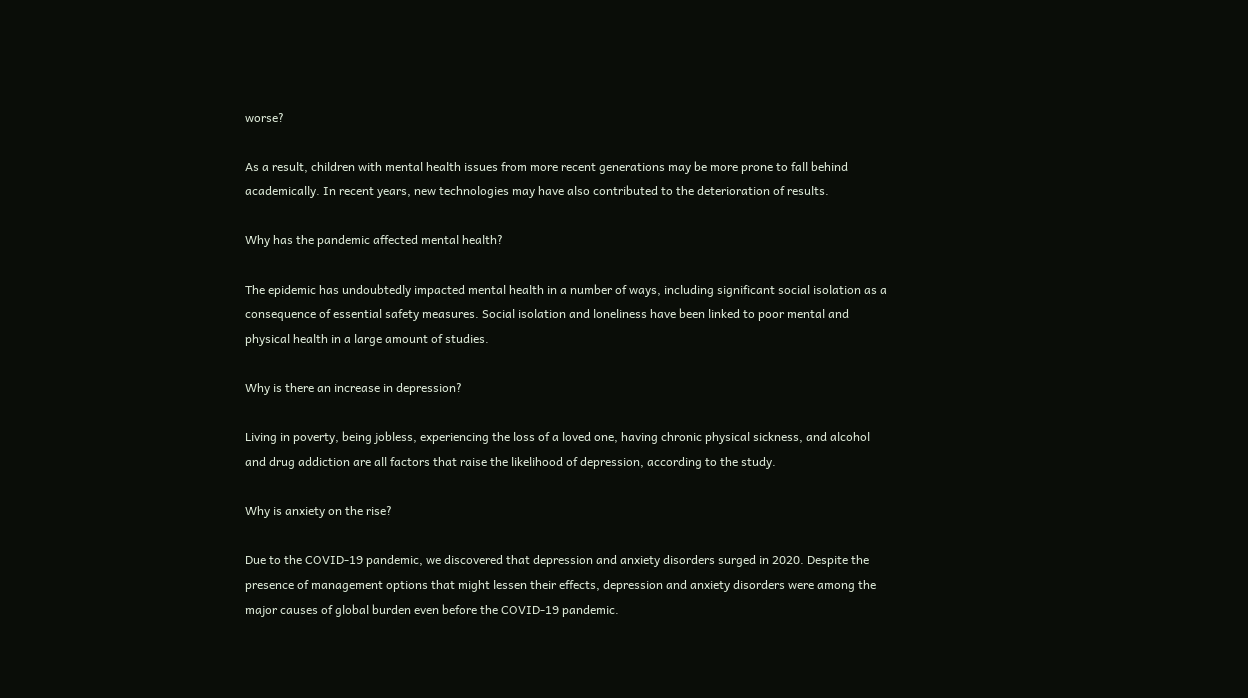worse?

As a result, children with mental health issues from more recent generations may be more prone to fall behind academically. In recent years, new technologies may have also contributed to the deterioration of results.

Why has the pandemic affected mental health?

The epidemic has undoubtedly impacted mental health in a number of ways, including significant social isolation as a consequence of essential safety measures. Social isolation and loneliness have been linked to poor mental and physical health in a large amount of studies.

Why is there an increase in depression?

Living in poverty, being jobless, experiencing the loss of a loved one, having chronic physical sickness, and alcohol and drug addiction are all factors that raise the likelihood of depression, according to the study.

Why is anxiety on the rise?

Due to the COVID-19 pandemic, we discovered that depression and anxiety disorders surged in 2020. Despite the presence of management options that might lessen their effects, depression and anxiety disorders were among the major causes of global burden even before the COVID-19 pandemic.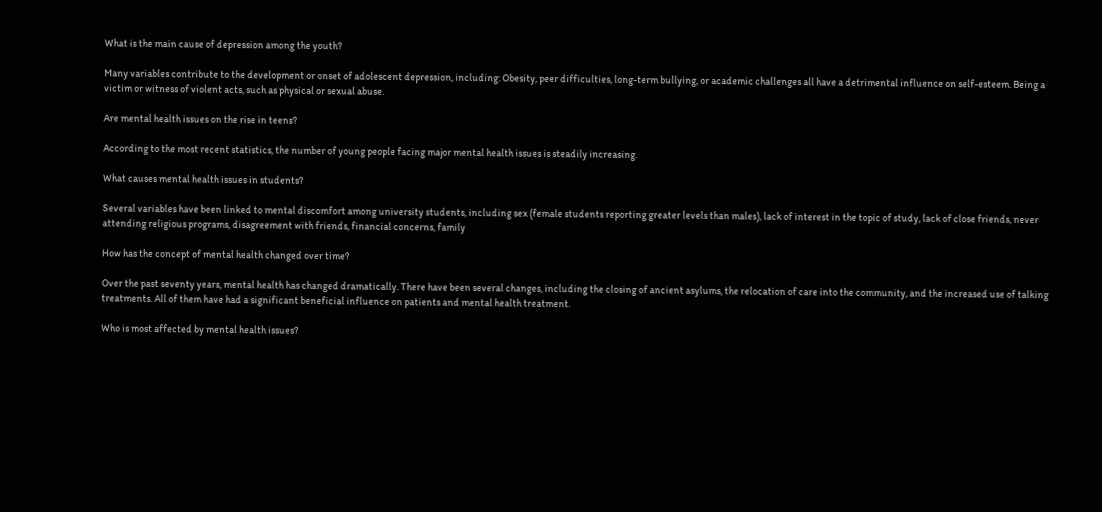What is the main cause of depression among the youth?

Many variables contribute to the development or onset of adolescent depression, including: Obesity, peer difficulties, long-term bullying, or academic challenges all have a detrimental influence on self-esteem. Being a victim or witness of violent acts, such as physical or sexual abuse.

Are mental health issues on the rise in teens?

According to the most recent statistics, the number of young people facing major mental health issues is steadily increasing.

What causes mental health issues in students?

Several variables have been linked to mental discomfort among university students, including sex (female students reporting greater levels than males), lack of interest in the topic of study, lack of close friends, never attending religious programs, disagreement with friends, financial concerns, family

How has the concept of mental health changed over time?

Over the past seventy years, mental health has changed dramatically. There have been several changes, including the closing of ancient asylums, the relocation of care into the community, and the increased use of talking treatments. All of them have had a significant beneficial influence on patients and mental health treatment.

Who is most affected by mental health issues?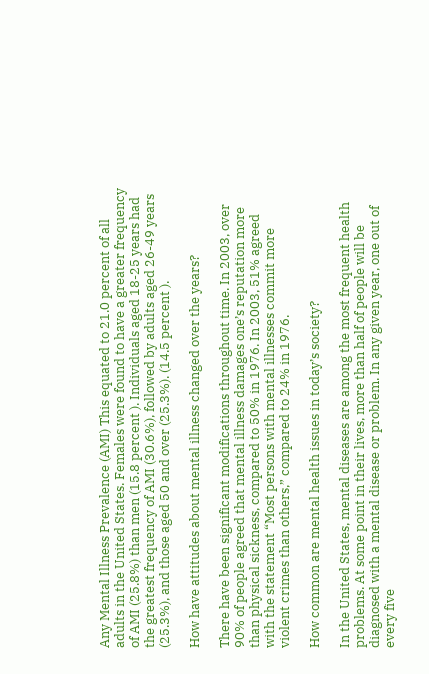Any Mental Illness Prevalence (AMI) This equated to 21.0 percent of all adults in the United States. Females were found to have a greater frequency of AMI (25.8%) than men (15.8 percent ). Individuals aged 18-25 years had the greatest frequency of AMI (30.6%), followed by adults aged 26-49 years (25.3%), and those aged 50 and over (25.3%). (14.5 percent ).

How have attitudes about mental illness changed over the years?

There have been significant modifications throughout time. In 2003, over 90% of people agreed that mental illness damages one’s reputation more than physical sickness, compared to 50% in 1976. In 2003, 51% agreed with the statement “Most persons with mental illnesses commit more violent crimes than others,” compared to 24% in 1976.

How common are mental health issues in today’s society?

In the United States, mental diseases are among the most frequent health problems. At some point in their lives, more than half of people will be diagnosed with a mental disease or problem. In any given year, one out of every five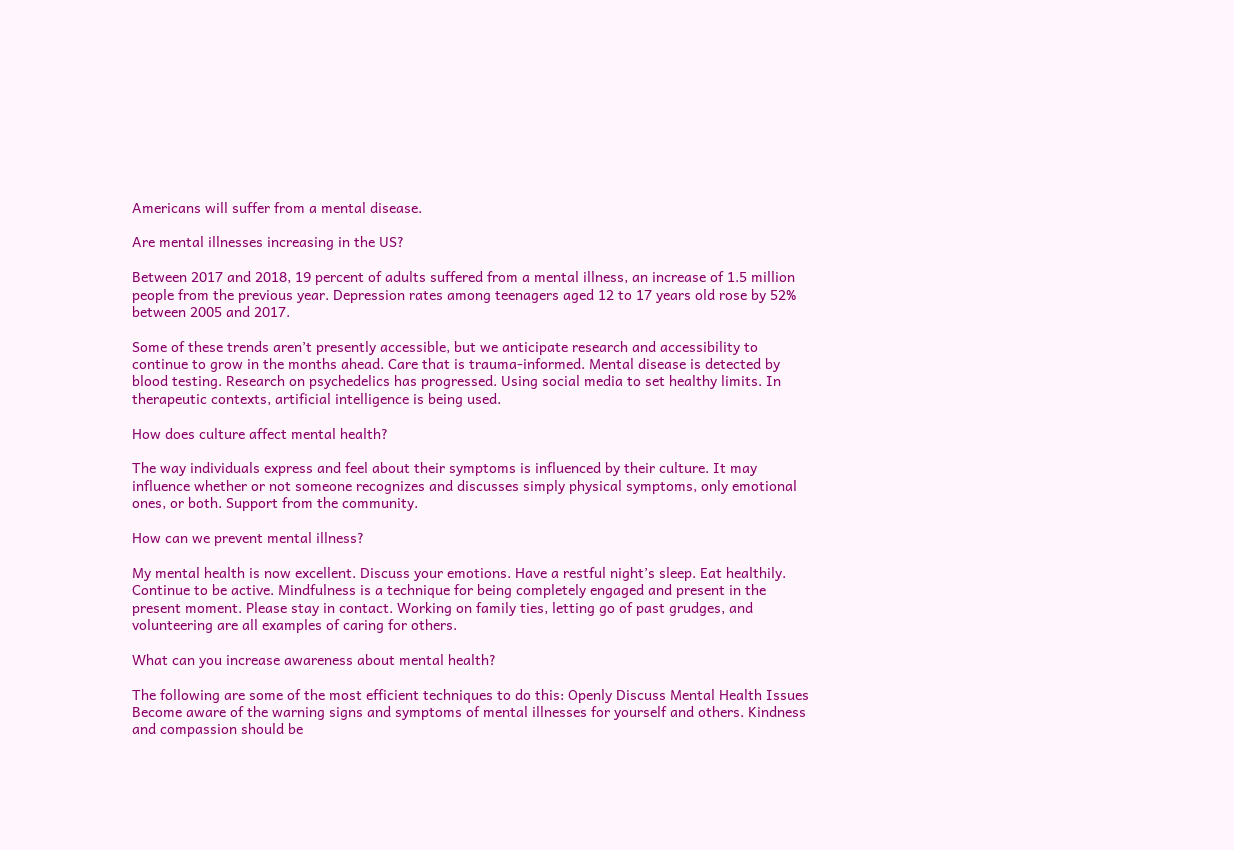Americans will suffer from a mental disease.

Are mental illnesses increasing in the US?

Between 2017 and 2018, 19 percent of adults suffered from a mental illness, an increase of 1.5 million people from the previous year. Depression rates among teenagers aged 12 to 17 years old rose by 52% between 2005 and 2017.

Some of these trends aren’t presently accessible, but we anticipate research and accessibility to continue to grow in the months ahead. Care that is trauma-informed. Mental disease is detected by blood testing. Research on psychedelics has progressed. Using social media to set healthy limits. In therapeutic contexts, artificial intelligence is being used.

How does culture affect mental health?

The way individuals express and feel about their symptoms is influenced by their culture. It may influence whether or not someone recognizes and discusses simply physical symptoms, only emotional ones, or both. Support from the community.

How can we prevent mental illness?

My mental health is now excellent. Discuss your emotions. Have a restful night’s sleep. Eat healthily. Continue to be active. Mindfulness is a technique for being completely engaged and present in the present moment. Please stay in contact. Working on family ties, letting go of past grudges, and volunteering are all examples of caring for others.

What can you increase awareness about mental health?

The following are some of the most efficient techniques to do this: Openly Discuss Mental Health Issues Become aware of the warning signs and symptoms of mental illnesses for yourself and others. Kindness and compassion should be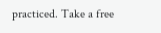practiced. Take a free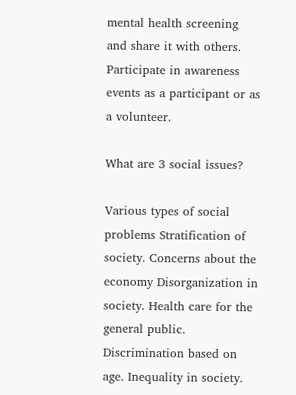mental health screening and share it with others. Participate in awareness events as a participant or as a volunteer.

What are 3 social issues?

Various types of social problems Stratification of society. Concerns about the economy Disorganization in society. Health care for the general public. Discrimination based on age. Inequality in society.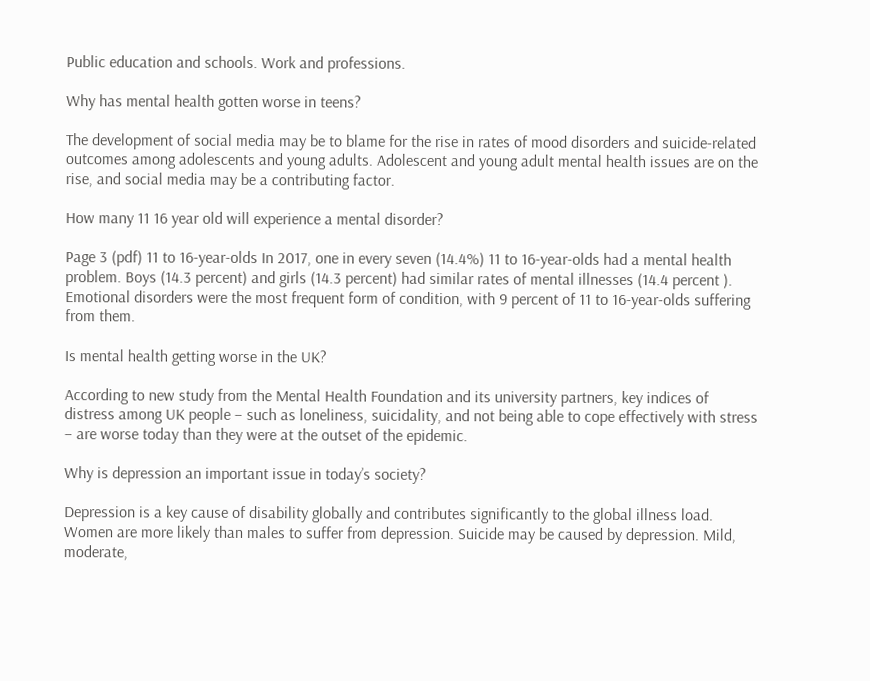Public education and schools. Work and professions.

Why has mental health gotten worse in teens?

The development of social media may be to blame for the rise in rates of mood disorders and suicide-related outcomes among adolescents and young adults. Adolescent and young adult mental health issues are on the rise, and social media may be a contributing factor.

How many 11 16 year old will experience a mental disorder?

Page 3 (pdf) 11 to 16-year-olds In 2017, one in every seven (14.4%) 11 to 16-year-olds had a mental health problem. Boys (14.3 percent) and girls (14.3 percent) had similar rates of mental illnesses (14.4 percent ). Emotional disorders were the most frequent form of condition, with 9 percent of 11 to 16-year-olds suffering from them.

Is mental health getting worse in the UK?

According to new study from the Mental Health Foundation and its university partners, key indices of distress among UK people – such as loneliness, suicidality, and not being able to cope effectively with stress – are worse today than they were at the outset of the epidemic.

Why is depression an important issue in today’s society?

Depression is a key cause of disability globally and contributes significantly to the global illness load. Women are more likely than males to suffer from depression. Suicide may be caused by depression. Mild, moderate,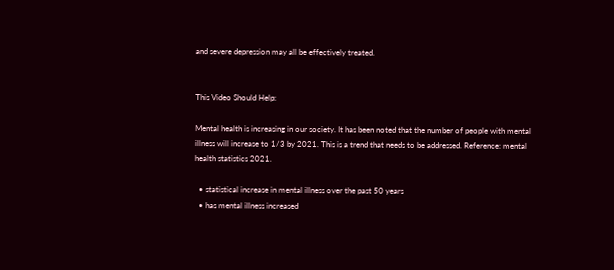and severe depression may all be effectively treated.


This Video Should Help:

Mental health is increasing in our society. It has been noted that the number of people with mental illness will increase to 1/3 by 2021. This is a trend that needs to be addressed. Reference: mental health statistics 2021.

  • statistical increase in mental illness over the past 50 years
  • has mental illness increased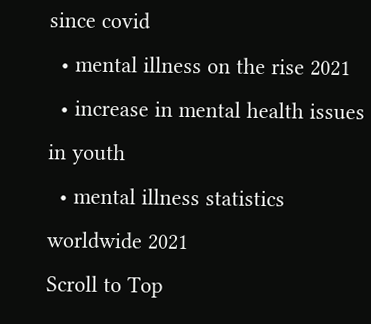since covid
  • mental illness on the rise 2021
  • increase in mental health issues in youth
  • mental illness statistics worldwide 2021
Scroll to Top